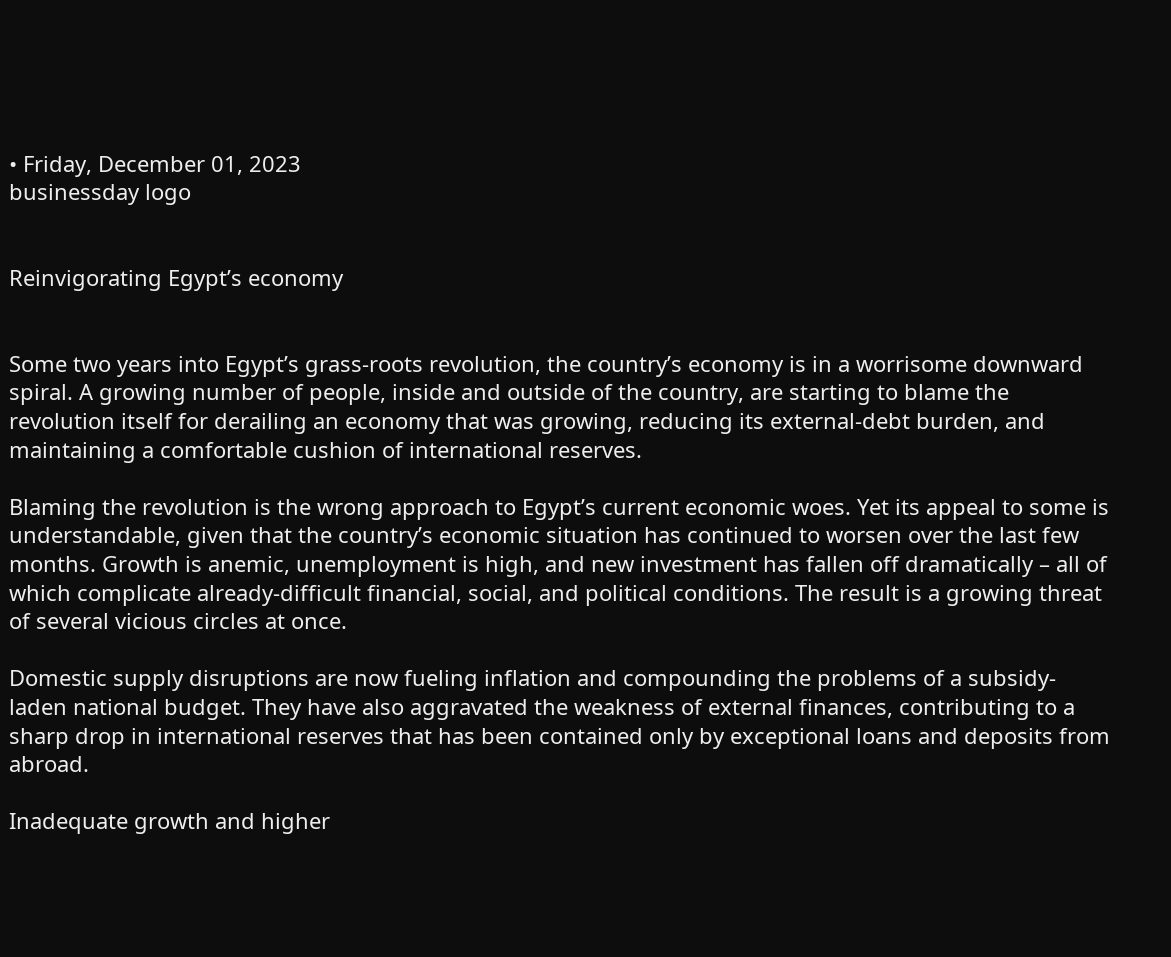• Friday, December 01, 2023
businessday logo


Reinvigorating Egypt’s economy


Some two years into Egypt’s grass-roots revolution, the country’s economy is in a worrisome downward spiral. A growing number of people, inside and outside of the country, are starting to blame the revolution itself for derailing an economy that was growing, reducing its external-debt burden, and maintaining a comfortable cushion of international reserves.

Blaming the revolution is the wrong approach to Egypt’s current economic woes. Yet its appeal to some is understandable, given that the country’s economic situation has continued to worsen over the last few months. Growth is anemic, unemployment is high, and new investment has fallen off dramatically – all of which complicate already-difficult financial, social, and political conditions. The result is a growing threat of several vicious circles at once.

Domestic supply disruptions are now fueling inflation and compounding the problems of a subsidy-laden national budget. They have also aggravated the weakness of external finances, contributing to a sharp drop in international reserves that has been contained only by exceptional loans and deposits from abroad.

Inadequate growth and higher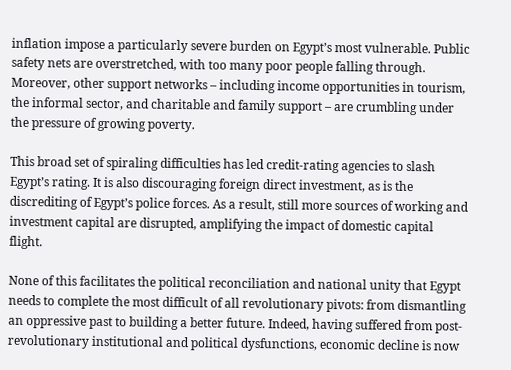inflation impose a particularly severe burden on Egypt’s most vulnerable. Public safety nets are overstretched, with too many poor people falling through. Moreover, other support networks – including income opportunities in tourism, the informal sector, and charitable and family support – are crumbling under the pressure of growing poverty.

This broad set of spiraling difficulties has led credit-rating agencies to slash Egypt’s rating. It is also discouraging foreign direct investment, as is the discrediting of Egypt’s police forces. As a result, still more sources of working and investment capital are disrupted, amplifying the impact of domestic capital flight.

None of this facilitates the political reconciliation and national unity that Egypt needs to complete the most difficult of all revolutionary pivots: from dismantling an oppressive past to building a better future. Indeed, having suffered from post-revolutionary institutional and political dysfunctions, economic decline is now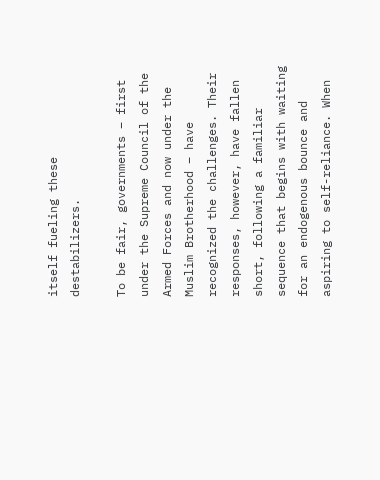itself fueling these destabilizers.

To be fair, governments – first under the Supreme Council of the Armed Forces and now under the Muslim Brotherhood – have recognized the challenges. Their responses, however, have fallen short, following a familiar sequence that begins with waiting for an endogenous bounce and aspiring to self-reliance. When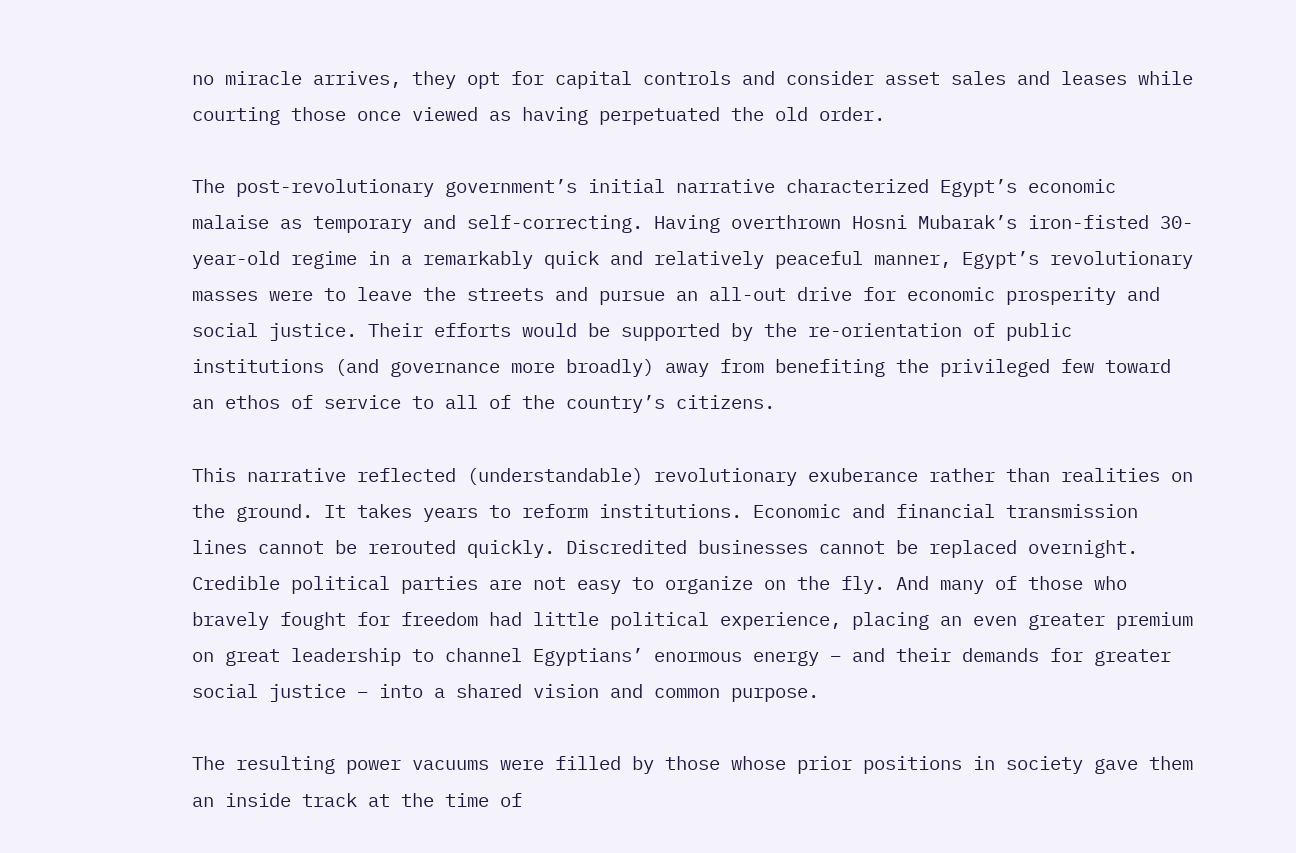no miracle arrives, they opt for capital controls and consider asset sales and leases while courting those once viewed as having perpetuated the old order.

The post-revolutionary government’s initial narrative characterized Egypt’s economic malaise as temporary and self-correcting. Having overthrown Hosni Mubarak’s iron-fisted 30-year-old regime in a remarkably quick and relatively peaceful manner, Egypt’s revolutionary masses were to leave the streets and pursue an all-out drive for economic prosperity and social justice. Their efforts would be supported by the re-orientation of public institutions (and governance more broadly) away from benefiting the privileged few toward an ethos of service to all of the country’s citizens.

This narrative reflected (understandable) revolutionary exuberance rather than realities on the ground. It takes years to reform institutions. Economic and financial transmission lines cannot be rerouted quickly. Discredited businesses cannot be replaced overnight. Credible political parties are not easy to organize on the fly. And many of those who bravely fought for freedom had little political experience, placing an even greater premium on great leadership to channel Egyptians’ enormous energy – and their demands for greater social justice – into a shared vision and common purpose.

The resulting power vacuums were filled by those whose prior positions in society gave them an inside track at the time of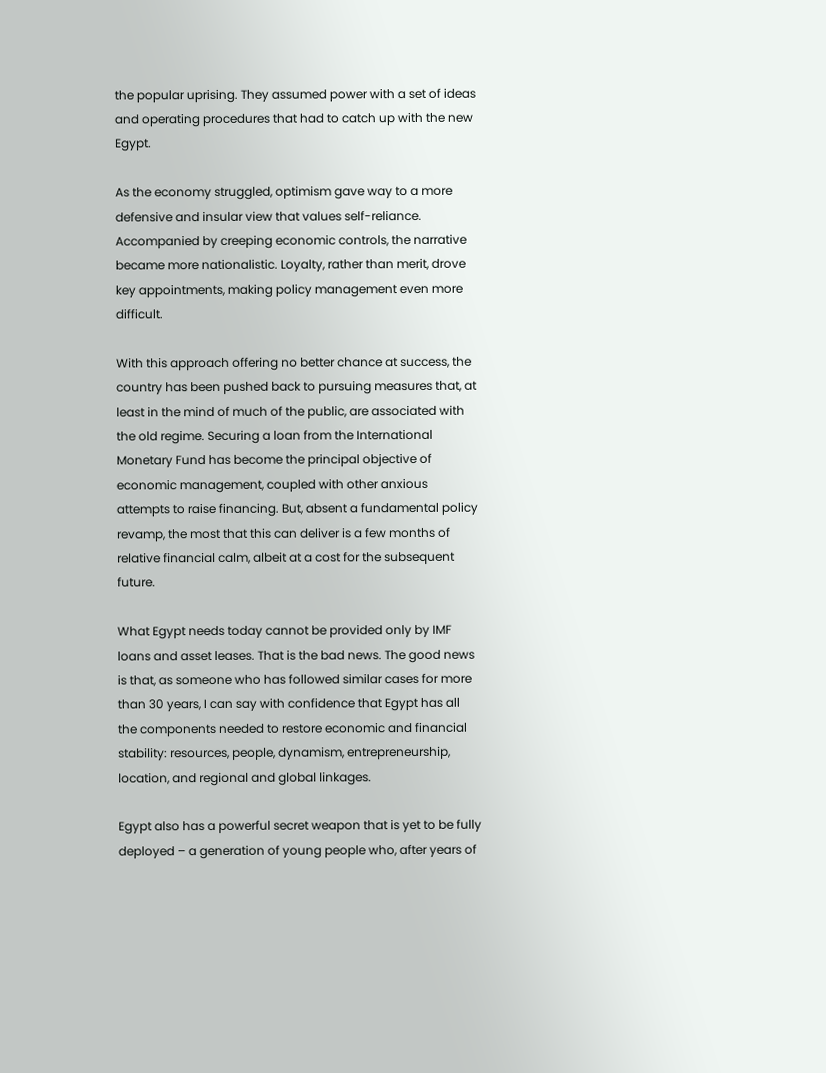the popular uprising. They assumed power with a set of ideas and operating procedures that had to catch up with the new Egypt.

As the economy struggled, optimism gave way to a more defensive and insular view that values self-reliance. Accompanied by creeping economic controls, the narrative became more nationalistic. Loyalty, rather than merit, drove key appointments, making policy management even more difficult.

With this approach offering no better chance at success, the country has been pushed back to pursuing measures that, at least in the mind of much of the public, are associated with the old regime. Securing a loan from the International Monetary Fund has become the principal objective of economic management, coupled with other anxious attempts to raise financing. But, absent a fundamental policy revamp, the most that this can deliver is a few months of relative financial calm, albeit at a cost for the subsequent future.

What Egypt needs today cannot be provided only by IMF loans and asset leases. That is the bad news. The good news is that, as someone who has followed similar cases for more than 30 years, I can say with confidence that Egypt has all the components needed to restore economic and financial stability: resources, people, dynamism, entrepreneurship, location, and regional and global linkages.

Egypt also has a powerful secret weapon that is yet to be fully deployed – a generation of young people who, after years of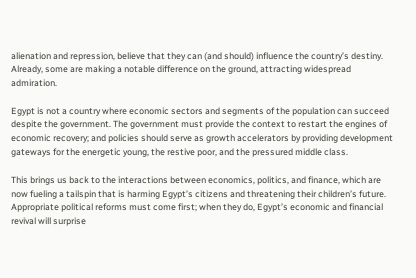alienation and repression, believe that they can (and should) influence the country’s destiny. Already, some are making a notable difference on the ground, attracting widespread admiration.

Egypt is not a country where economic sectors and segments of the population can succeed despite the government. The government must provide the context to restart the engines of economic recovery; and policies should serve as growth accelerators by providing development gateways for the energetic young, the restive poor, and the pressured middle class.

This brings us back to the interactions between economics, politics, and finance, which are now fueling a tailspin that is harming Egypt’s citizens and threatening their children’s future. Appropriate political reforms must come first; when they do, Egypt’s economic and financial revival will surprise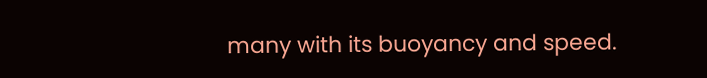many with its buoyancy and speed.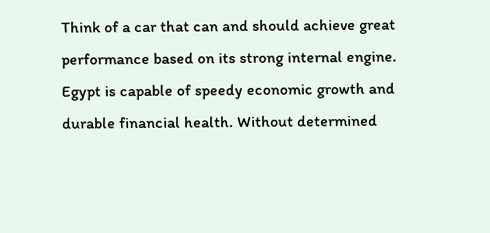Think of a car that can and should achieve great performance based on its strong internal engine. Egypt is capable of speedy economic growth and durable financial health. Without determined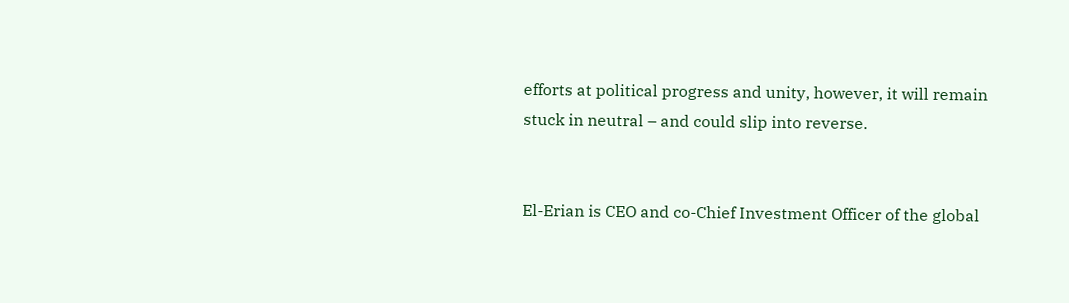efforts at political progress and unity, however, it will remain stuck in neutral – and could slip into reverse.


El-Erian is CEO and co-Chief Investment Officer of the global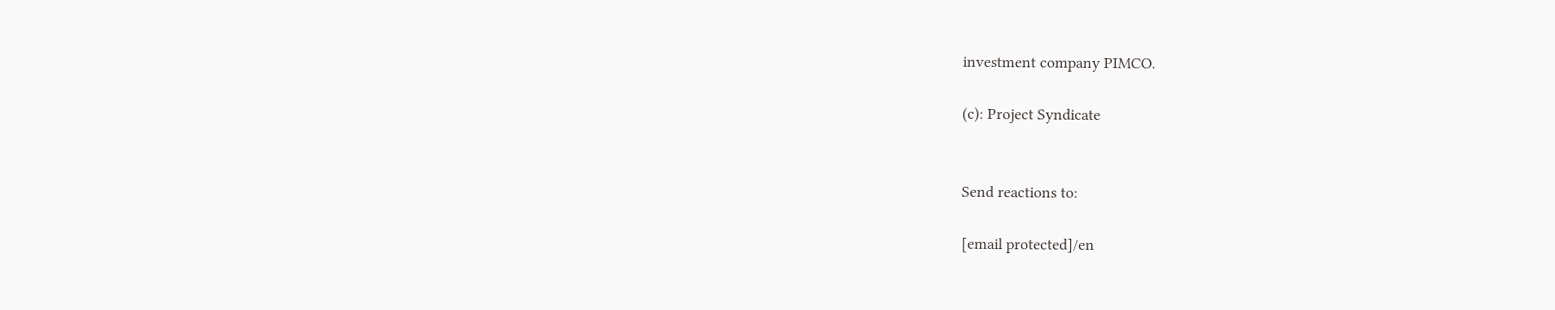investment company PIMCO.

(c): Project Syndicate


Send reactions to:

[email protected]/en